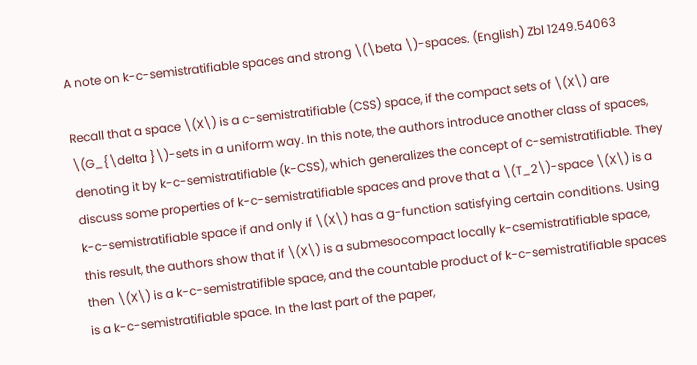A note on k-c-semistratifiable spaces and strong \(\beta \)-spaces. (English) Zbl 1249.54063

Recall that a space \(X\) is a c-semistratifiable (CSS) space, if the compact sets of \(X\) are \(G_{\delta }\)-sets in a uniform way. In this note, the authors introduce another class of spaces, denoting it by k-c-semistratifiable (k-CSS), which generalizes the concept of c-semistratifiable. They discuss some properties of k-c-semistratifiable spaces and prove that a \(T_2\)-space \(X\) is a k-c-semistratifiable space if and only if \(X\) has a g-function satisfying certain conditions. Using this result, the authors show that if \(X\) is a submesocompact locally k-csemistratifiable space, then \(X\) is a k-c-semistratifible space, and the countable product of k-c-semistratifiable spaces is a k-c-semistratifiable space. In the last part of the paper,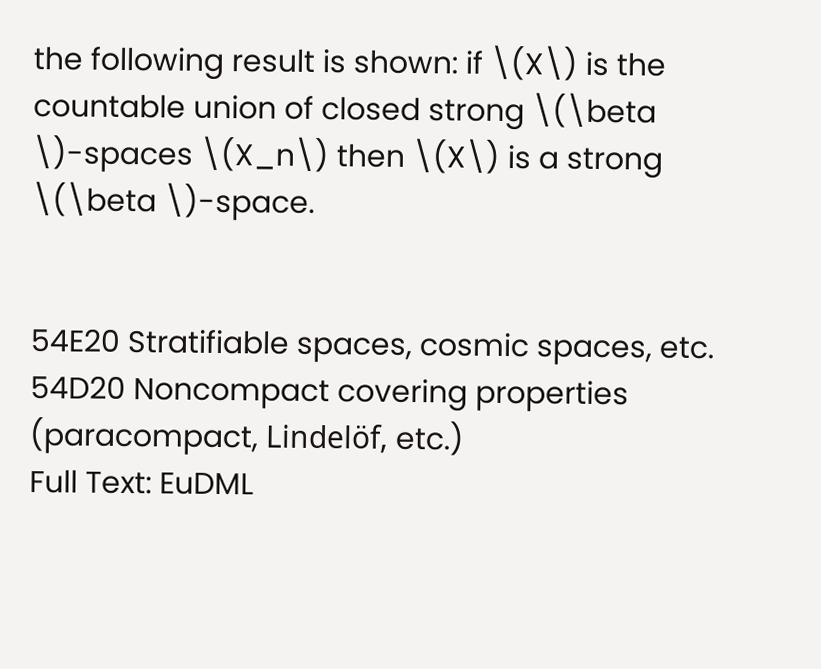the following result is shown: if \(X\) is the countable union of closed strong \(\beta \)-spaces \(X_n\) then \(X\) is a strong \(\beta \)-space.


54E20 Stratifiable spaces, cosmic spaces, etc.
54D20 Noncompact covering properties (paracompact, Lindelöf, etc.)
Full Text: EuDML